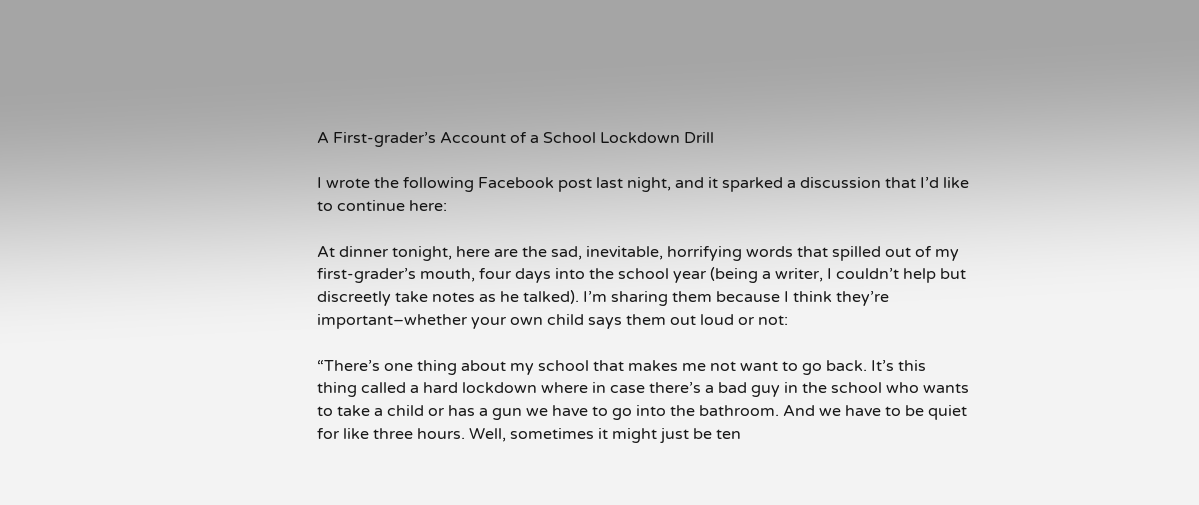A First-grader’s Account of a School Lockdown Drill

I wrote the following Facebook post last night, and it sparked a discussion that I’d like to continue here:

At dinner tonight, here are the sad, inevitable, horrifying words that spilled out of my first-grader’s mouth, four days into the school year (being a writer, I couldn’t help but discreetly take notes as he talked). I’m sharing them because I think they’re important–whether your own child says them out loud or not:

“There’s one thing about my school that makes me not want to go back. It’s this thing called a hard lockdown where in case there’s a bad guy in the school who wants to take a child or has a gun we have to go into the bathroom. And we have to be quiet for like three hours. Well, sometimes it might just be ten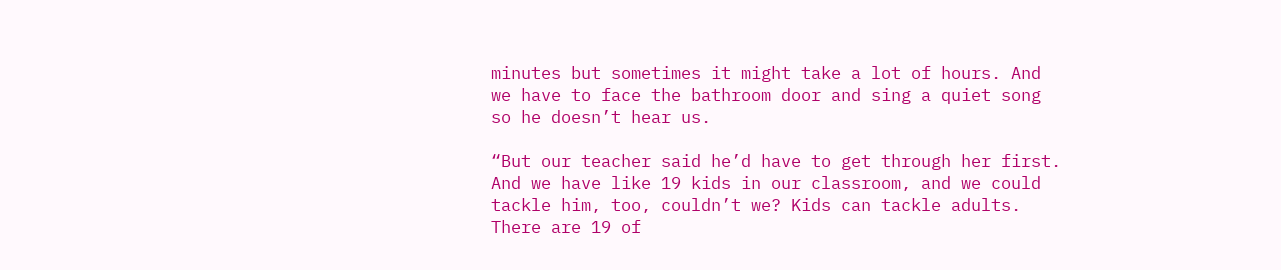minutes but sometimes it might take a lot of hours. And we have to face the bathroom door and sing a quiet song so he doesn’t hear us.

“But our teacher said he’d have to get through her first. And we have like 19 kids in our classroom, and we could tackle him, too, couldn’t we? Kids can tackle adults. There are 19 of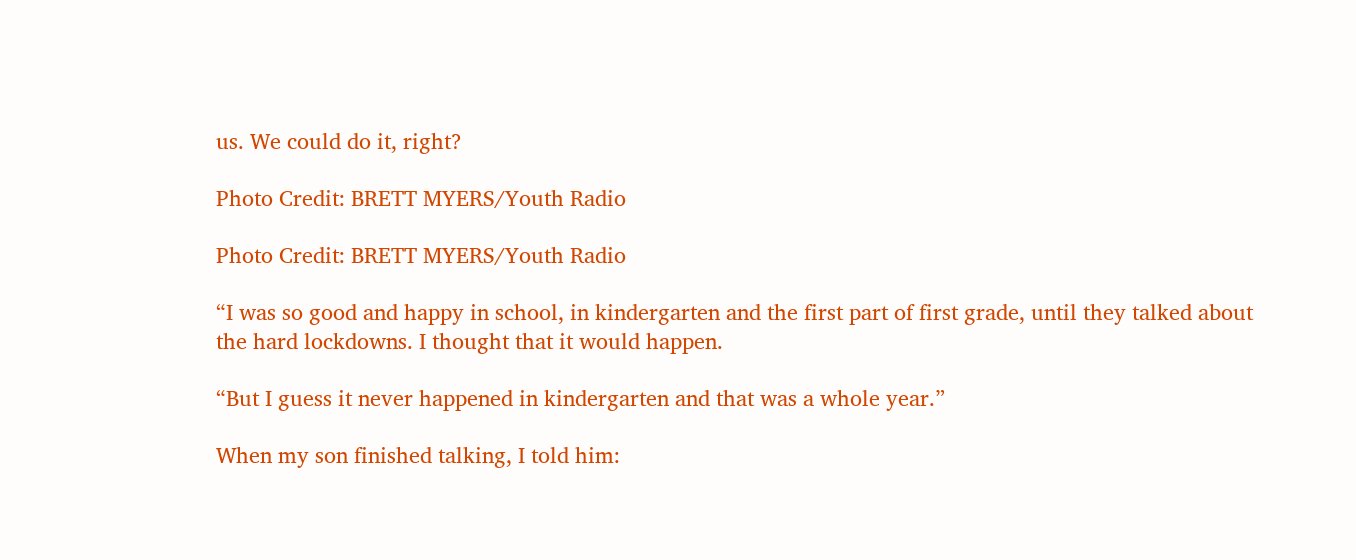us. We could do it, right?

Photo Credit: BRETT MYERS/Youth Radio

Photo Credit: BRETT MYERS/Youth Radio

“I was so good and happy in school, in kindergarten and the first part of first grade, until they talked about the hard lockdowns. I thought that it would happen.

“But I guess it never happened in kindergarten and that was a whole year.”

When my son finished talking, I told him: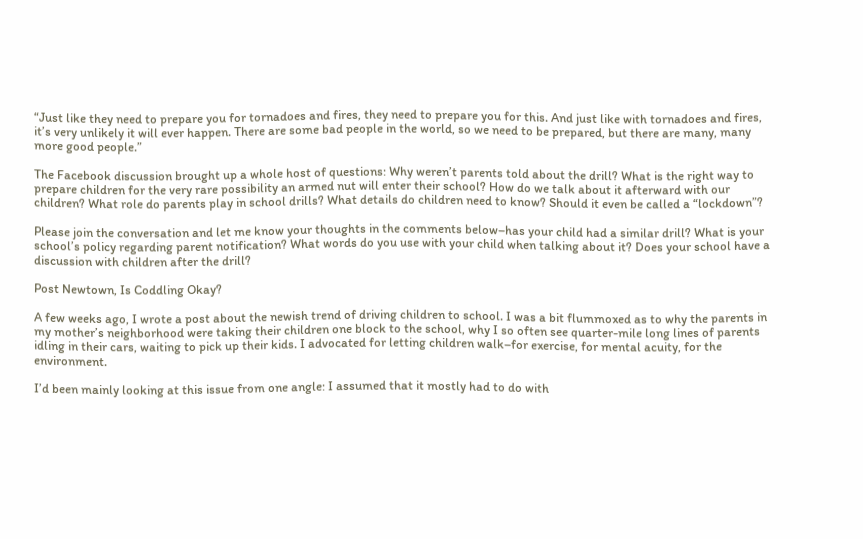“Just like they need to prepare you for tornadoes and fires, they need to prepare you for this. And just like with tornadoes and fires, it’s very unlikely it will ever happen. There are some bad people in the world, so we need to be prepared, but there are many, many more good people.”

The Facebook discussion brought up a whole host of questions: Why weren’t parents told about the drill? What is the right way to prepare children for the very rare possibility an armed nut will enter their school? How do we talk about it afterward with our children? What role do parents play in school drills? What details do children need to know? Should it even be called a “lockdown”?

Please join the conversation and let me know your thoughts in the comments below–has your child had a similar drill? What is your school’s policy regarding parent notification? What words do you use with your child when talking about it? Does your school have a discussion with children after the drill?

Post Newtown, Is Coddling Okay?

A few weeks ago, I wrote a post about the newish trend of driving children to school. I was a bit flummoxed as to why the parents in my mother’s neighborhood were taking their children one block to the school, why I so often see quarter-mile long lines of parents idling in their cars, waiting to pick up their kids. I advocated for letting children walk–for exercise, for mental acuity, for the environment.

I’d been mainly looking at this issue from one angle: I assumed that it mostly had to do with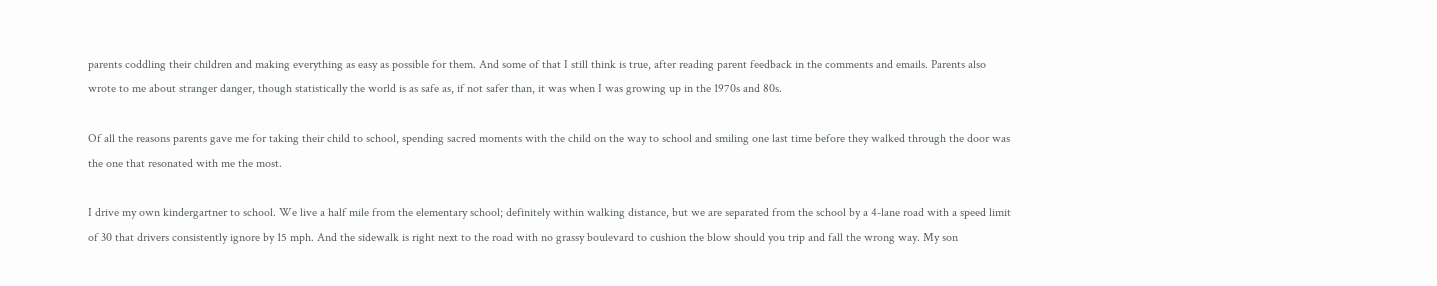parents coddling their children and making everything as easy as possible for them. And some of that I still think is true, after reading parent feedback in the comments and emails. Parents also wrote to me about stranger danger, though statistically the world is as safe as, if not safer than, it was when I was growing up in the 1970s and 80s.

Of all the reasons parents gave me for taking their child to school, spending sacred moments with the child on the way to school and smiling one last time before they walked through the door was the one that resonated with me the most.

I drive my own kindergartner to school. We live a half mile from the elementary school; definitely within walking distance, but we are separated from the school by a 4-lane road with a speed limit of 30 that drivers consistently ignore by 15 mph. And the sidewalk is right next to the road with no grassy boulevard to cushion the blow should you trip and fall the wrong way. My son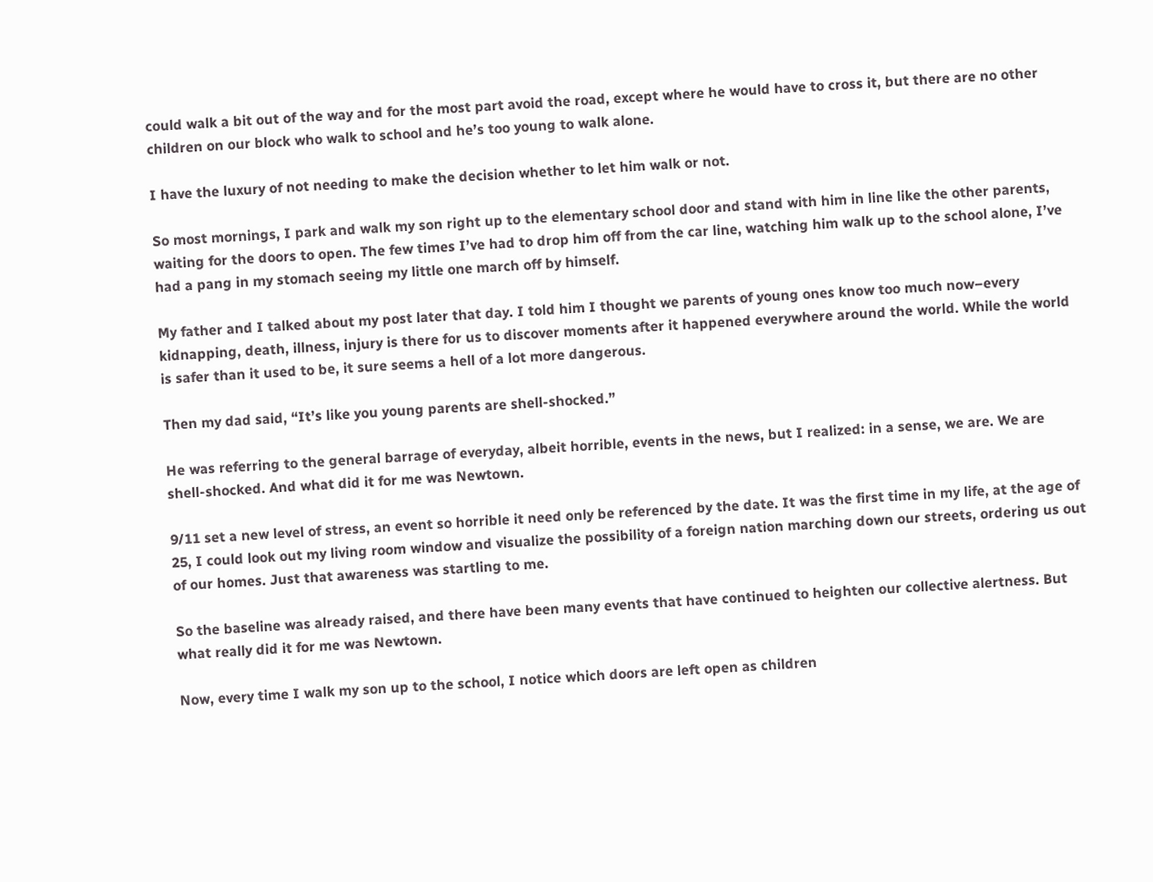could walk a bit out of the way and for the most part avoid the road, except where he would have to cross it, but there are no other children on our block who walk to school and he’s too young to walk alone.

I have the luxury of not needing to make the decision whether to let him walk or not.

So most mornings, I park and walk my son right up to the elementary school door and stand with him in line like the other parents, waiting for the doors to open. The few times I’ve had to drop him off from the car line, watching him walk up to the school alone, I’ve had a pang in my stomach seeing my little one march off by himself.

My father and I talked about my post later that day. I told him I thought we parents of young ones know too much now–every kidnapping, death, illness, injury is there for us to discover moments after it happened everywhere around the world. While the world is safer than it used to be, it sure seems a hell of a lot more dangerous.

Then my dad said, “It’s like you young parents are shell-shocked.”

He was referring to the general barrage of everyday, albeit horrible, events in the news, but I realized: in a sense, we are. We are shell-shocked. And what did it for me was Newtown.

9/11 set a new level of stress, an event so horrible it need only be referenced by the date. It was the first time in my life, at the age of 25, I could look out my living room window and visualize the possibility of a foreign nation marching down our streets, ordering us out of our homes. Just that awareness was startling to me.

So the baseline was already raised, and there have been many events that have continued to heighten our collective alertness. But what really did it for me was Newtown.

Now, every time I walk my son up to the school, I notice which doors are left open as children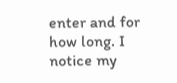enter and for how long. I notice my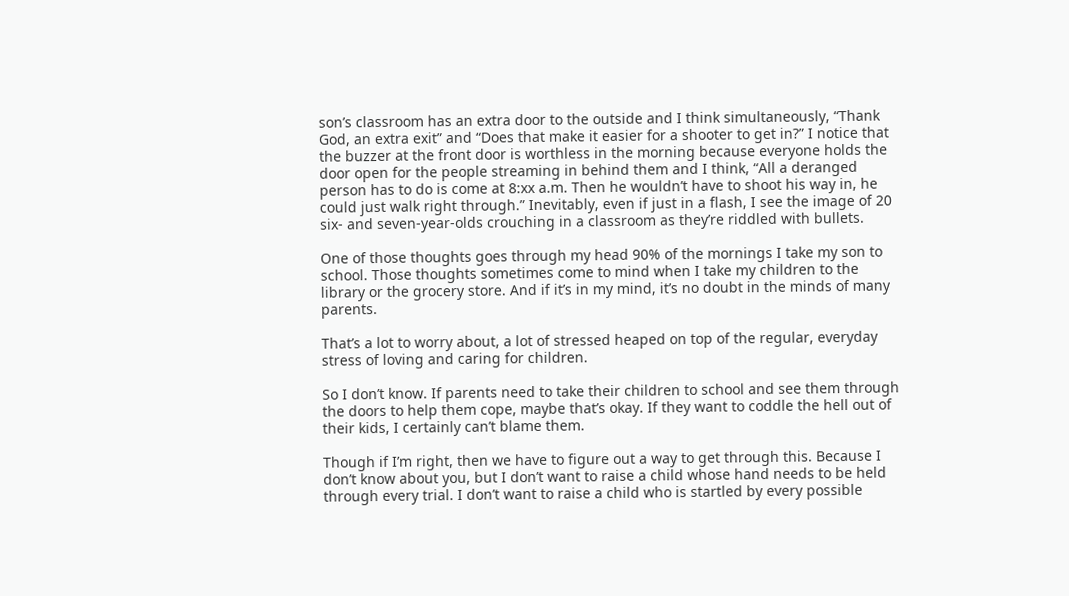son’s classroom has an extra door to the outside and I think simultaneously, “Thank God, an extra exit” and “Does that make it easier for a shooter to get in?” I notice that the buzzer at the front door is worthless in the morning because everyone holds the door open for the people streaming in behind them and I think, “All a deranged person has to do is come at 8:xx a.m. Then he wouldn’t have to shoot his way in, he could just walk right through.” Inevitably, even if just in a flash, I see the image of 20 six- and seven-year-olds crouching in a classroom as they’re riddled with bullets.

One of those thoughts goes through my head 90% of the mornings I take my son to school. Those thoughts sometimes come to mind when I take my children to the library or the grocery store. And if it’s in my mind, it’s no doubt in the minds of many parents.

That’s a lot to worry about, a lot of stressed heaped on top of the regular, everyday stress of loving and caring for children.

So I don’t know. If parents need to take their children to school and see them through the doors to help them cope, maybe that’s okay. If they want to coddle the hell out of their kids, I certainly can’t blame them.

Though if I’m right, then we have to figure out a way to get through this. Because I don’t know about you, but I don’t want to raise a child whose hand needs to be held through every trial. I don’t want to raise a child who is startled by every possible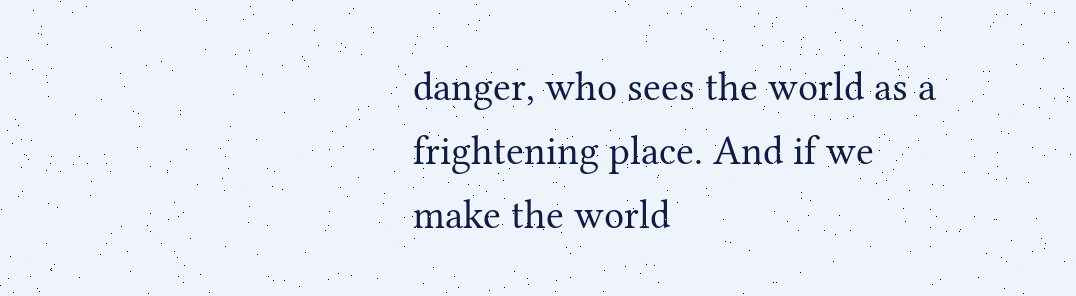danger, who sees the world as a frightening place. And if we make the world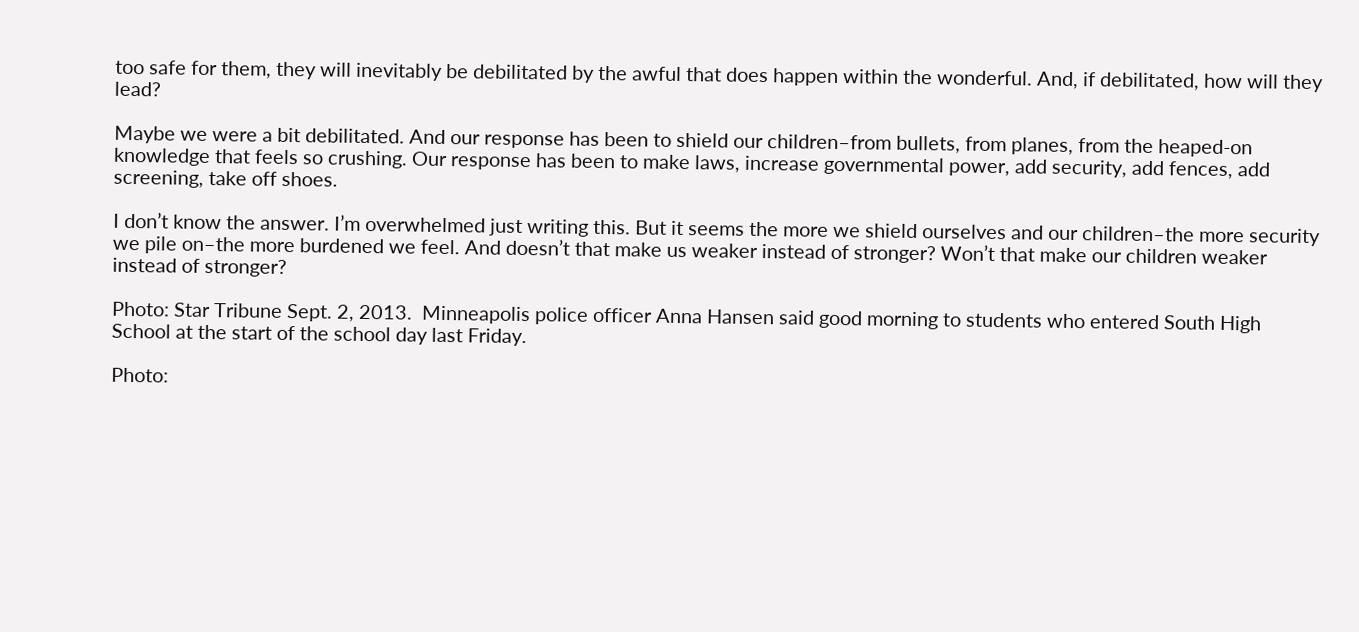too safe for them, they will inevitably be debilitated by the awful that does happen within the wonderful. And, if debilitated, how will they lead?

Maybe we were a bit debilitated. And our response has been to shield our children–from bullets, from planes, from the heaped-on knowledge that feels so crushing. Our response has been to make laws, increase governmental power, add security, add fences, add screening, take off shoes.

I don’t know the answer. I’m overwhelmed just writing this. But it seems the more we shield ourselves and our children–the more security we pile on–the more burdened we feel. And doesn’t that make us weaker instead of stronger? Won’t that make our children weaker instead of stronger?

Photo: Star Tribune Sept. 2, 2013.  Minneapolis police officer Anna Hansen said good morning to students who entered South High School at the start of the school day last Friday.

Photo: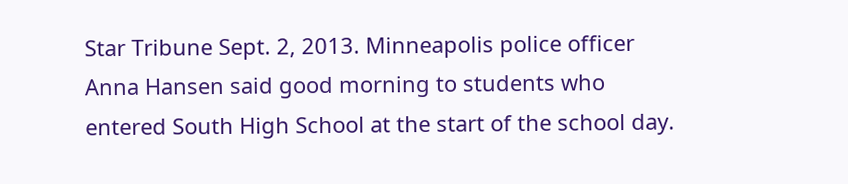Star Tribune Sept. 2, 2013. Minneapolis police officer Anna Hansen said good morning to students who entered South High School at the start of the school day.